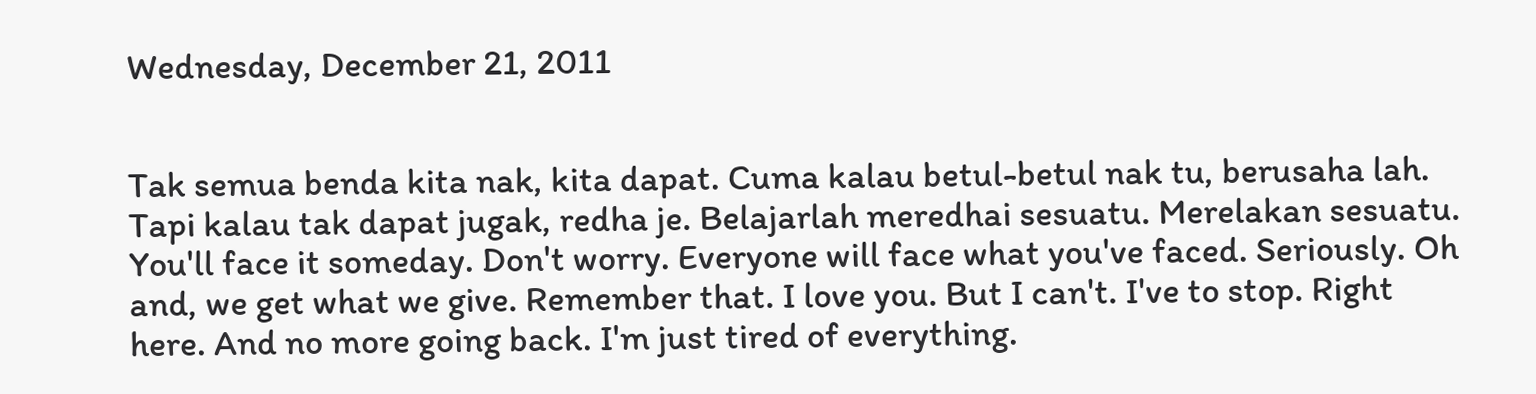Wednesday, December 21, 2011


Tak semua benda kita nak, kita dapat. Cuma kalau betul-betul nak tu, berusaha lah. Tapi kalau tak dapat jugak, redha je. Belajarlah meredhai sesuatu. Merelakan sesuatu. You'll face it someday. Don't worry. Everyone will face what you've faced. Seriously. Oh and, we get what we give. Remember that. I love you. But I can't. I've to stop. Right here. And no more going back. I'm just tired of everything.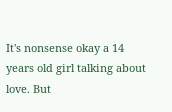It's nonsense okay a 14 years old girl talking about love. But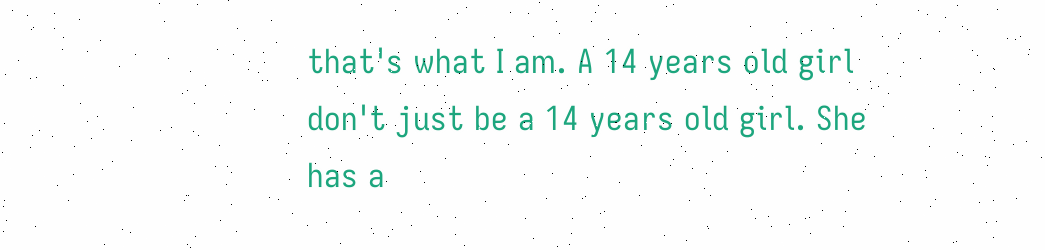that's what I am. A 14 years old girl don't just be a 14 years old girl. She has a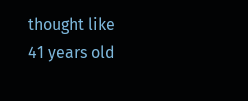thought like 41 years old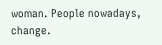woman. People nowadays, change.